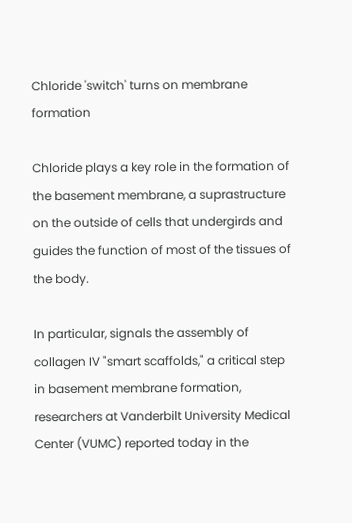Chloride 'switch' turns on membrane formation

Chloride plays a key role in the formation of the basement membrane, a suprastructure on the outside of cells that undergirds and guides the function of most of the tissues of the body.

In particular, signals the assembly of collagen IV "smart scaffolds," a critical step in basement membrane formation, researchers at Vanderbilt University Medical Center (VUMC) reported today in the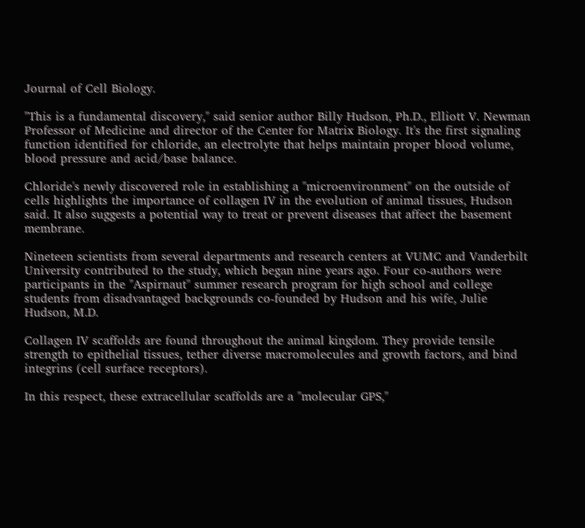Journal of Cell Biology.

"This is a fundamental discovery," said senior author Billy Hudson, Ph.D., Elliott V. Newman Professor of Medicine and director of the Center for Matrix Biology. It's the first signaling function identified for chloride, an electrolyte that helps maintain proper blood volume, blood pressure and acid/base balance.

Chloride's newly discovered role in establishing a "microenvironment" on the outside of cells highlights the importance of collagen IV in the evolution of animal tissues, Hudson said. It also suggests a potential way to treat or prevent diseases that affect the basement membrane.

Nineteen scientists from several departments and research centers at VUMC and Vanderbilt University contributed to the study, which began nine years ago. Four co-authors were participants in the "Aspirnaut" summer research program for high school and college students from disadvantaged backgrounds co-founded by Hudson and his wife, Julie Hudson, M.D.

Collagen IV scaffolds are found throughout the animal kingdom. They provide tensile strength to epithelial tissues, tether diverse macromolecules and growth factors, and bind integrins (cell surface receptors).

In this respect, these extracellular scaffolds are a "molecular GPS,"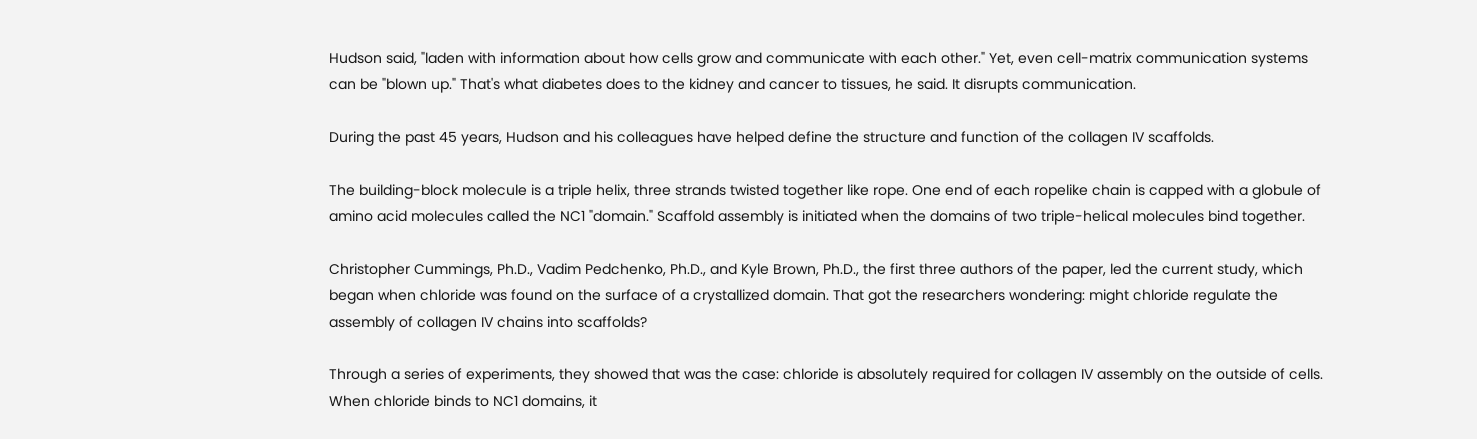Hudson said, "laden with information about how cells grow and communicate with each other." Yet, even cell-matrix communication systems can be "blown up." That's what diabetes does to the kidney and cancer to tissues, he said. It disrupts communication.

During the past 45 years, Hudson and his colleagues have helped define the structure and function of the collagen IV scaffolds.

The building-block molecule is a triple helix, three strands twisted together like rope. One end of each ropelike chain is capped with a globule of amino acid molecules called the NC1 "domain." Scaffold assembly is initiated when the domains of two triple-helical molecules bind together.

Christopher Cummings, Ph.D., Vadim Pedchenko, Ph.D., and Kyle Brown, Ph.D., the first three authors of the paper, led the current study, which began when chloride was found on the surface of a crystallized domain. That got the researchers wondering: might chloride regulate the assembly of collagen IV chains into scaffolds?

Through a series of experiments, they showed that was the case: chloride is absolutely required for collagen IV assembly on the outside of cells. When chloride binds to NC1 domains, it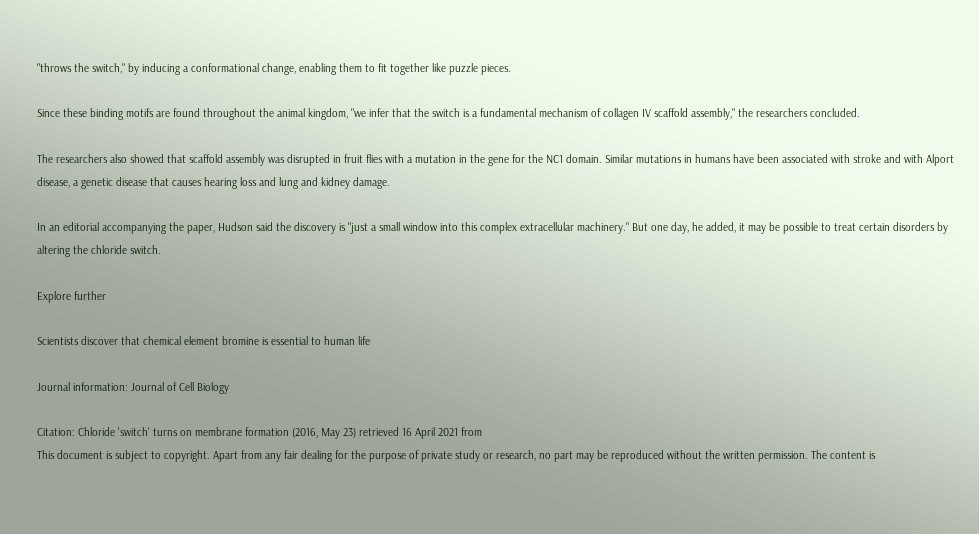"throws the switch," by inducing a conformational change, enabling them to fit together like puzzle pieces.

Since these binding motifs are found throughout the animal kingdom, "we infer that the switch is a fundamental mechanism of collagen IV scaffold assembly," the researchers concluded.

The researchers also showed that scaffold assembly was disrupted in fruit flies with a mutation in the gene for the NC1 domain. Similar mutations in humans have been associated with stroke and with Alport disease, a genetic disease that causes hearing loss and lung and kidney damage.

In an editorial accompanying the paper, Hudson said the discovery is "just a small window into this complex extracellular machinery." But one day, he added, it may be possible to treat certain disorders by altering the chloride switch.

Explore further

Scientists discover that chemical element bromine is essential to human life

Journal information: Journal of Cell Biology

Citation: Chloride 'switch' turns on membrane formation (2016, May 23) retrieved 16 April 2021 from
This document is subject to copyright. Apart from any fair dealing for the purpose of private study or research, no part may be reproduced without the written permission. The content is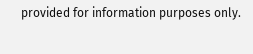provided for information purposes only.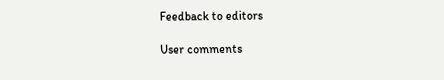Feedback to editors

User comments